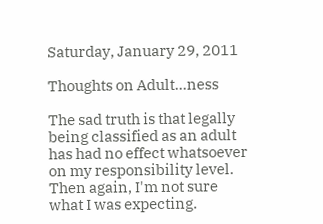Saturday, January 29, 2011

Thoughts on Adult...ness

The sad truth is that legally being classified as an adult has had no effect whatsoever on my responsibility level. Then again, I'm not sure what I was expecting.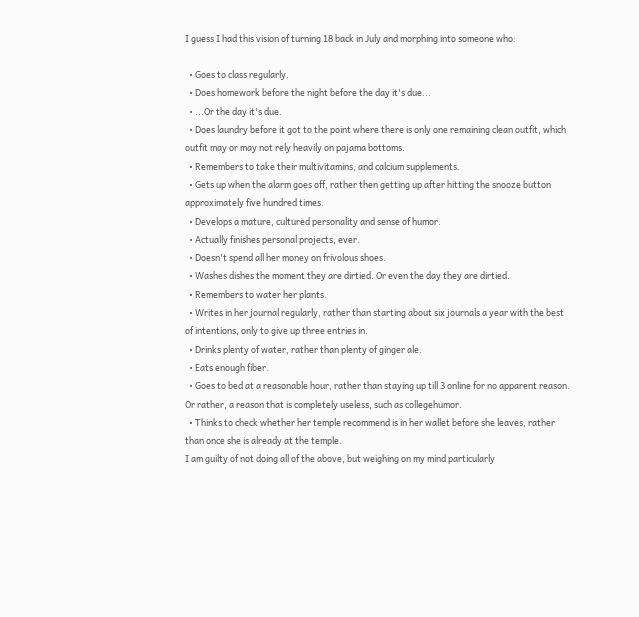I guess I had this vision of turning 18 back in July and morphing into someone who:

  • Goes to class regularly.
  • Does homework before the night before the day it's due...
  • ...Or the day it's due.
  • Does laundry before it got to the point where there is only one remaining clean outfit, which outfit may or may not rely heavily on pajama bottoms.
  • Remembers to take their multivitamins, and calcium supplements.
  • Gets up when the alarm goes off, rather then getting up after hitting the snooze button approximately five hundred times.
  • Develops a mature, cultured personality and sense of humor.
  • Actually finishes personal projects, ever.
  • Doesn't spend all her money on frivolous shoes.
  • Washes dishes the moment they are dirtied. Or even the day they are dirtied.
  • Remembers to water her plants.
  • Writes in her journal regularly, rather than starting about six journals a year with the best of intentions, only to give up three entries in.
  • Drinks plenty of water, rather than plenty of ginger ale.
  • Eats enough fiber.
  • Goes to bed at a reasonable hour, rather than staying up till 3 online for no apparent reason. Or rather, a reason that is completely useless, such as collegehumor.
  • Thinks to check whether her temple recommend is in her wallet before she leaves, rather than once she is already at the temple.
I am guilty of not doing all of the above, but weighing on my mind particularly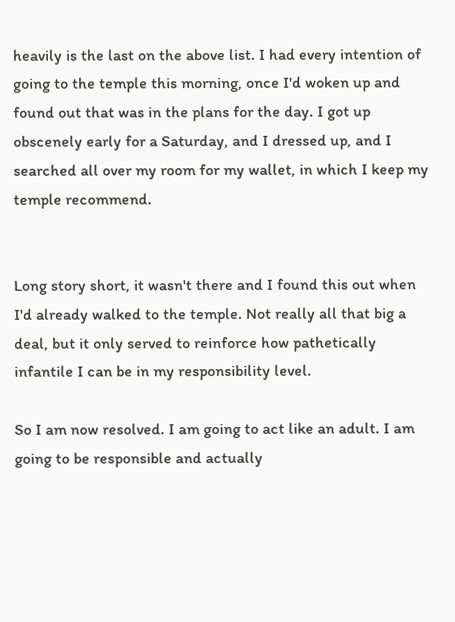heavily is the last on the above list. I had every intention of going to the temple this morning, once I'd woken up and found out that was in the plans for the day. I got up obscenely early for a Saturday, and I dressed up, and I searched all over my room for my wallet, in which I keep my temple recommend.


Long story short, it wasn't there and I found this out when I'd already walked to the temple. Not really all that big a deal, but it only served to reinforce how pathetically infantile I can be in my responsibility level.

So I am now resolved. I am going to act like an adult. I am going to be responsible and actually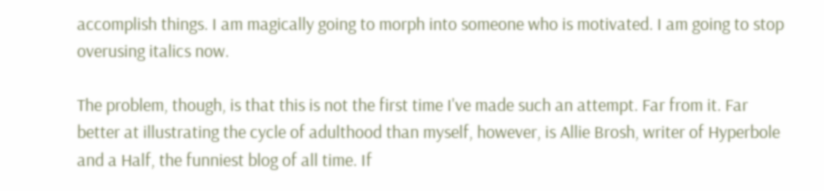accomplish things. I am magically going to morph into someone who is motivated. I am going to stop overusing italics now.

The problem, though, is that this is not the first time I've made such an attempt. Far from it. Far better at illustrating the cycle of adulthood than myself, however, is Allie Brosh, writer of Hyperbole and a Half, the funniest blog of all time. If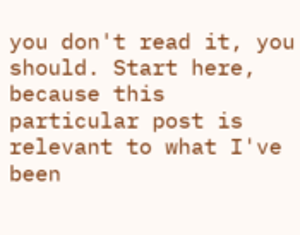you don't read it, you should. Start here, because this particular post is relevant to what I've been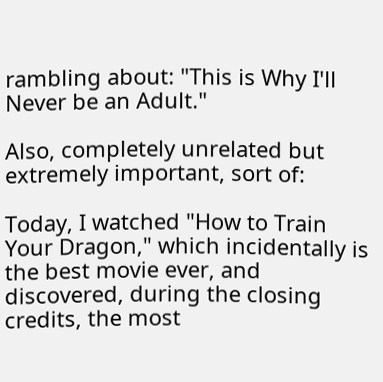rambling about: "This is Why I'll Never be an Adult."

Also, completely unrelated but extremely important, sort of:

Today, I watched "How to Train Your Dragon," which incidentally is the best movie ever, and discovered, during the closing credits, the most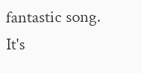fantastic song. It's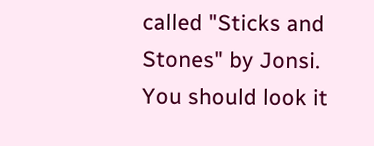called "Sticks and Stones" by Jonsi. You should look it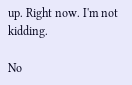up. Right now. I'm not kidding.

No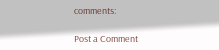comments:

Post a Comment